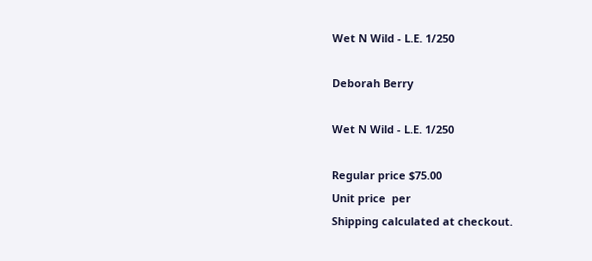Wet N Wild - L.E. 1/250

Deborah Berry

Wet N Wild - L.E. 1/250

Regular price $75.00
Unit price  per
Shipping calculated at checkout.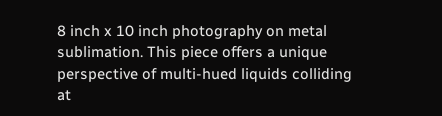8 inch x 10 inch photography on metal sublimation. This piece offers a unique perspective of multi-hued liquids colliding at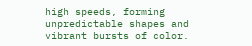high speeds, forming unpredictable shapes and vibrant bursts of color.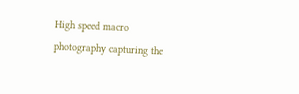High speed macro photography capturing the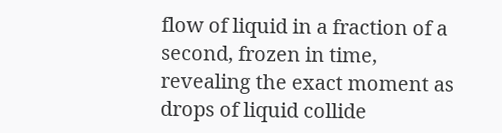flow of liquid in a fraction of a second, frozen in time, revealing the exact moment as drops of liquid collide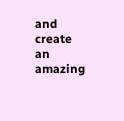and create an amazing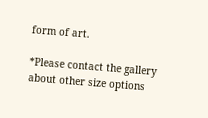form of art.

*Please contact the gallery about other size options